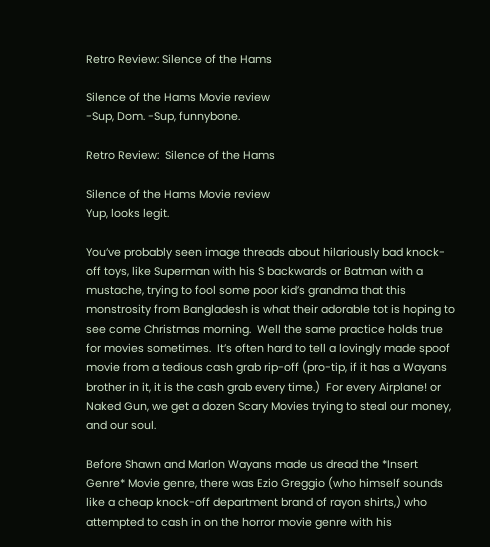Retro Review: Silence of the Hams

Silence of the Hams Movie review
-Sup, Dom. -Sup, funnybone.

Retro Review:  Silence of the Hams

Silence of the Hams Movie review
Yup, looks legit.

You’ve probably seen image threads about hilariously bad knock-off toys, like Superman with his S backwards or Batman with a mustache, trying to fool some poor kid’s grandma that this monstrosity from Bangladesh is what their adorable tot is hoping to see come Christmas morning.  Well the same practice holds true for movies sometimes.  It’s often hard to tell a lovingly made spoof movie from a tedious cash grab rip-off (pro-tip, if it has a Wayans brother in it, it is the cash grab every time.)  For every Airplane! or Naked Gun, we get a dozen Scary Movies trying to steal our money, and our soul.

Before Shawn and Marlon Wayans made us dread the *Insert Genre* Movie genre, there was Ezio Greggio (who himself sounds like a cheap knock-off department brand of rayon shirts,) who attempted to cash in on the horror movie genre with his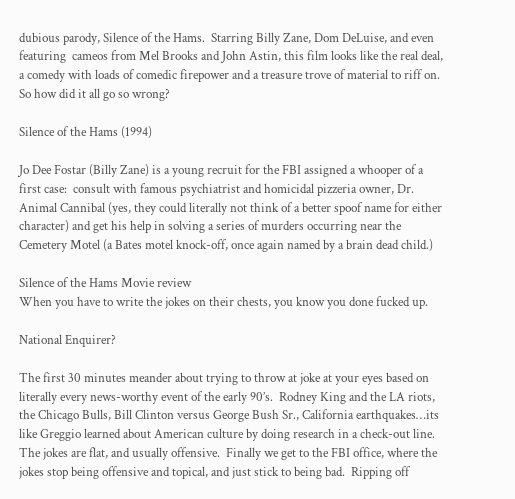dubious parody, Silence of the Hams.  Starring Billy Zane, Dom DeLuise, and even featuring  cameos from Mel Brooks and John Astin, this film looks like the real deal, a comedy with loads of comedic firepower and a treasure trove of material to riff on.  So how did it all go so wrong?

Silence of the Hams (1994)

Jo Dee Fostar (Billy Zane) is a young recruit for the FBI assigned a whooper of a first case:  consult with famous psychiatrist and homicidal pizzeria owner, Dr. Animal Cannibal (yes, they could literally not think of a better spoof name for either character) and get his help in solving a series of murders occurring near the Cemetery Motel (a Bates motel knock-off, once again named by a brain dead child.)

Silence of the Hams Movie review
When you have to write the jokes on their chests, you know you done fucked up.

National Enquirer?

The first 30 minutes meander about trying to throw at joke at your eyes based on literally every news-worthy event of the early 90’s.  Rodney King and the LA riots, the Chicago Bulls, Bill Clinton versus George Bush Sr., California earthquakes…its like Greggio learned about American culture by doing research in a check-out line.  The jokes are flat, and usually offensive.  Finally we get to the FBI office, where the jokes stop being offensive and topical, and just stick to being bad.  Ripping off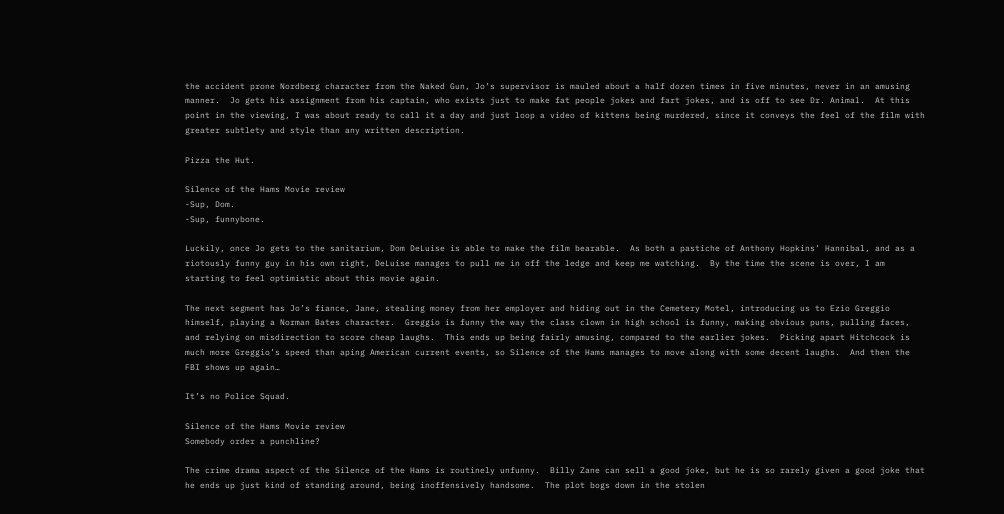the accident prone Nordberg character from the Naked Gun, Jo’s supervisor is mauled about a half dozen times in five minutes, never in an amusing manner.  Jo gets his assignment from his captain, who exists just to make fat people jokes and fart jokes, and is off to see Dr. Animal.  At this point in the viewing, I was about ready to call it a day and just loop a video of kittens being murdered, since it conveys the feel of the film with greater subtlety and style than any written description.

Pizza the Hut.

Silence of the Hams Movie review
-Sup, Dom.
-Sup, funnybone.

Luckily, once Jo gets to the sanitarium, Dom DeLuise is able to make the film bearable.  As both a pastiche of Anthony Hopkins’ Hannibal, and as a riotously funny guy in his own right, DeLuise manages to pull me in off the ledge and keep me watching.  By the time the scene is over, I am starting to feel optimistic about this movie again.

The next segment has Jo’s fiance, Jane, stealing money from her employer and hiding out in the Cemetery Motel, introducing us to Ezio Greggio himself, playing a Norman Bates character.  Greggio is funny the way the class clown in high school is funny, making obvious puns, pulling faces, and relying on misdirection to score cheap laughs.  This ends up being fairly amusing, compared to the earlier jokes.  Picking apart Hitchcock is much more Greggio’s speed than aping American current events, so Silence of the Hams manages to move along with some decent laughs.  And then the FBI shows up again…

It’s no Police Squad.

Silence of the Hams Movie review
Somebody order a punchline?

The crime drama aspect of the Silence of the Hams is routinely unfunny.  Billy Zane can sell a good joke, but he is so rarely given a good joke that he ends up just kind of standing around, being inoffensively handsome.  The plot bogs down in the stolen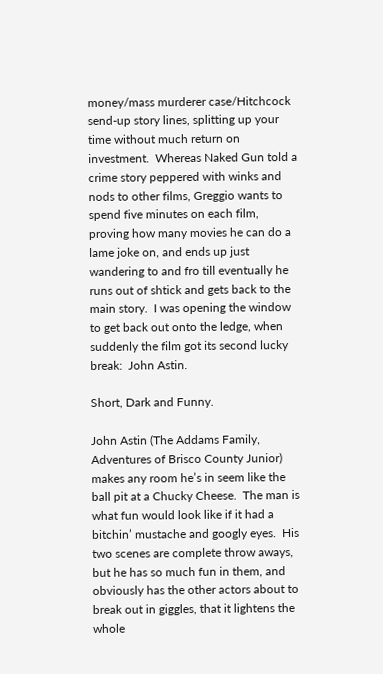money/mass murderer case/Hitchcock send-up story lines, splitting up your time without much return on investment.  Whereas Naked Gun told a crime story peppered with winks and nods to other films, Greggio wants to spend five minutes on each film, proving how many movies he can do a lame joke on, and ends up just wandering to and fro till eventually he runs out of shtick and gets back to the main story.  I was opening the window to get back out onto the ledge, when suddenly the film got its second lucky break:  John Astin.

Short, Dark and Funny.

John Astin (The Addams Family, Adventures of Brisco County Junior) makes any room he’s in seem like the ball pit at a Chucky Cheese.  The man is what fun would look like if it had a bitchin’ mustache and googly eyes.  His two scenes are complete throw aways, but he has so much fun in them, and obviously has the other actors about to break out in giggles, that it lightens the whole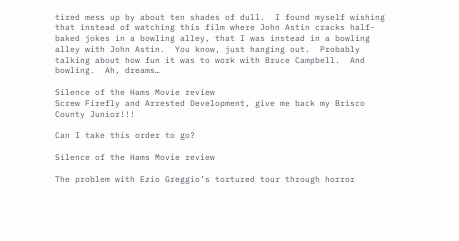tired mess up by about ten shades of dull.  I found myself wishing that instead of watching this film where John Astin cracks half-baked jokes in a bowling alley, that I was instead in a bowling alley with John Astin.  You know, just hanging out.  Probably talking about how fun it was to work with Bruce Campbell.  And bowling.  Ah, dreams…

Silence of the Hams Movie review
Screw Firefly and Arrested Development, give me back my Brisco County Junior!!!

Can I take this order to go?

Silence of the Hams Movie review

The problem with Ezio Greggio’s tortured tour through horror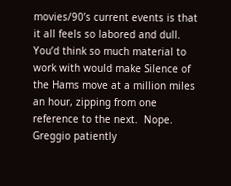movies/90’s current events is that it all feels so labored and dull.  You’d think so much material to work with would make Silence of the Hams move at a million miles an hour, zipping from one reference to the next.  Nope.  Greggio patiently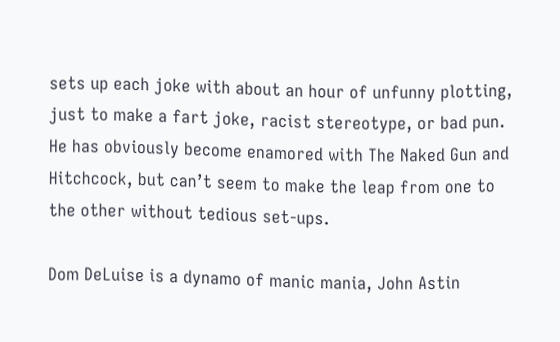sets up each joke with about an hour of unfunny plotting, just to make a fart joke, racist stereotype, or bad pun.  He has obviously become enamored with The Naked Gun and Hitchcock, but can’t seem to make the leap from one to the other without tedious set-ups.

Dom DeLuise is a dynamo of manic mania, John Astin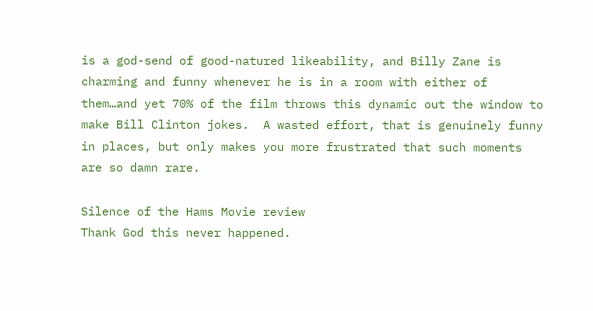is a god-send of good-natured likeability, and Billy Zane is charming and funny whenever he is in a room with either of them…and yet 70% of the film throws this dynamic out the window to make Bill Clinton jokes.  A wasted effort, that is genuinely funny in places, but only makes you more frustrated that such moments are so damn rare.

Silence of the Hams Movie review
Thank God this never happened.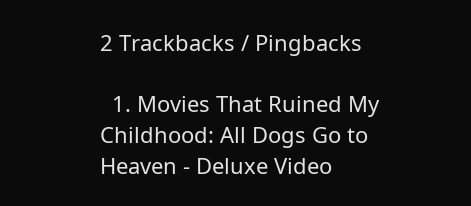2 Trackbacks / Pingbacks

  1. Movies That Ruined My Childhood: All Dogs Go to Heaven - Deluxe Video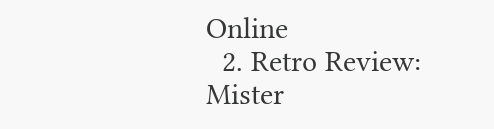Online
  2. Retro Review: Mister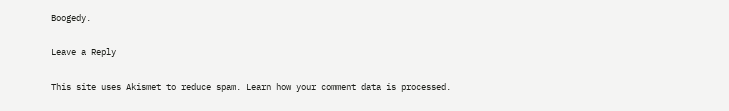Boogedy.

Leave a Reply

This site uses Akismet to reduce spam. Learn how your comment data is processed.